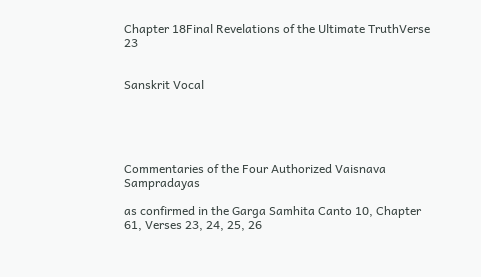Chapter 18Final Revelations of the Ultimate TruthVerse 23


Sanskrit Vocal





Commentaries of the Four Authorized Vaisnava Sampradayas

as confirmed in the Garga Samhita Canto 10, Chapter 61, Verses 23, 24, 25, 26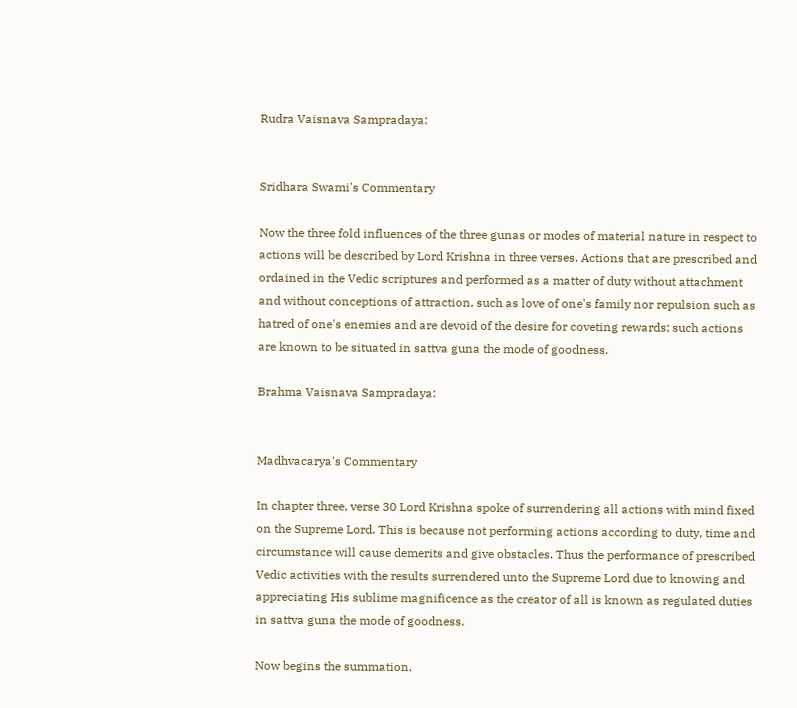Rudra Vaisnava Sampradaya:


Sridhara Swami's Commentary

Now the three fold influences of the three gunas or modes of material nature in respect to actions will be described by Lord Krishna in three verses. Actions that are prescribed and ordained in the Vedic scriptures and performed as a matter of duty without attachment and without conceptions of attraction, such as love of one's family nor repulsion such as hatred of one's enemies and are devoid of the desire for coveting rewards; such actions are known to be situated in sattva guna the mode of goodness.

Brahma Vaisnava Sampradaya:


Madhvacarya's Commentary

In chapter three, verse 30 Lord Krishna spoke of surrendering all actions with mind fixed on the Supreme Lord. This is because not performing actions according to duty, time and circumstance will cause demerits and give obstacles. Thus the performance of prescribed Vedic activities with the results surrendered unto the Supreme Lord due to knowing and appreciating His sublime magnificence as the creator of all is known as regulated duties in sattva guna the mode of goodness.

Now begins the summation.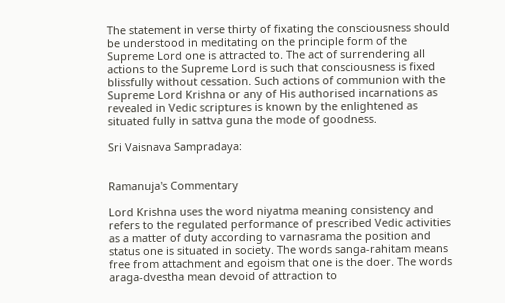The statement in verse thirty of fixating the consciousness should be understood in meditating on the principle form of the Supreme Lord one is attracted to. The act of surrendering all actions to the Supreme Lord is such that consciousness is fixed blissfully without cessation. Such actions of communion with the Supreme Lord Krishna or any of His authorised incarnations as revealed in Vedic scriptures is known by the enlightened as situated fully in sattva guna the mode of goodness.

Sri Vaisnava Sampradaya:


Ramanuja's Commentary

Lord Krishna uses the word niyatma meaning consistency and refers to the regulated performance of prescribed Vedic activities as a matter of duty according to varnasrama the position and status one is situated in society. The words sanga-rahitam means free from attachment and egoism that one is the doer. The words araga-dvestha mean devoid of attraction to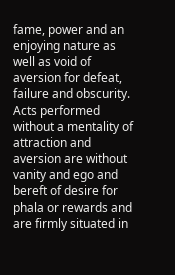fame, power and an enjoying nature as well as void of aversion for defeat, failure and obscurity. Acts performed without a mentality of attraction and aversion are without vanity and ego and bereft of desire for phala or rewards and are firmly situated in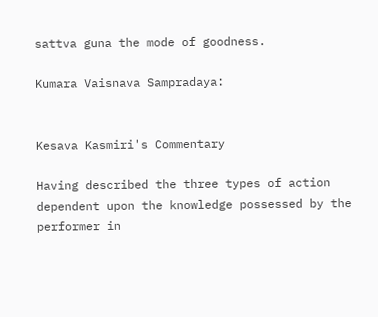sattva guna the mode of goodness.

Kumara Vaisnava Sampradaya:


Kesava Kasmiri's Commentary

Having described the three types of action dependent upon the knowledge possessed by the performer in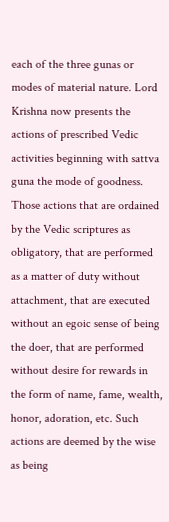each of the three gunas or modes of material nature. Lord Krishna now presents the actions of prescribed Vedic activities beginning with sattva guna the mode of goodness. Those actions that are ordained by the Vedic scriptures as obligatory, that are performed as a matter of duty without attachment, that are executed without an egoic sense of being the doer, that are performed without desire for rewards in the form of name, fame, wealth, honor, adoration, etc. Such actions are deemed by the wise as being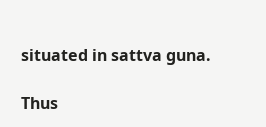situated in sattva guna.

Thus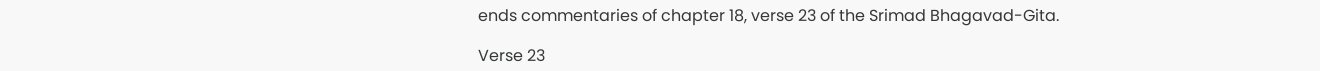ends commentaries of chapter 18, verse 23 of the Srimad Bhagavad-Gita.

Verse 23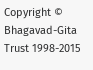Copyright © Bhagavad-Gita Trust 1998-2015